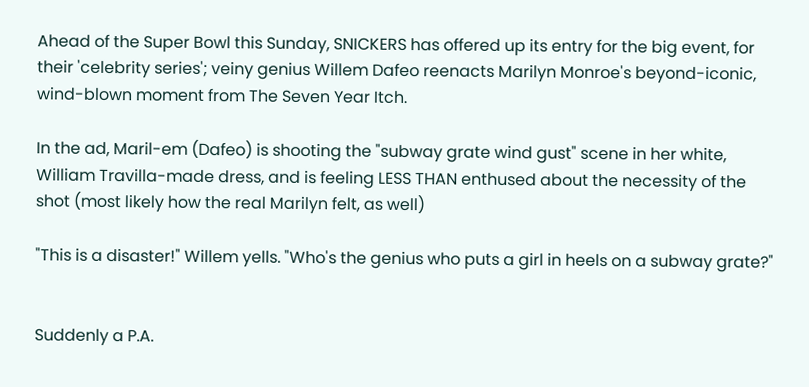Ahead of the Super Bowl this Sunday, SNICKERS has offered up its entry for the big event, for their 'celebrity series'; veiny genius Willem Dafeo reenacts Marilyn Monroe's beyond-iconic, wind-blown moment from The Seven Year Itch.

In the ad, Maril-em (Dafeo) is shooting the "subway grate wind gust" scene in her white, William Travilla-made dress, and is feeling LESS THAN enthused about the necessity of the shot (most likely how the real Marilyn felt, as well)

"This is a disaster!" Willem yells. "Who's the genius who puts a girl in heels on a subway grate?"


Suddenly a P.A.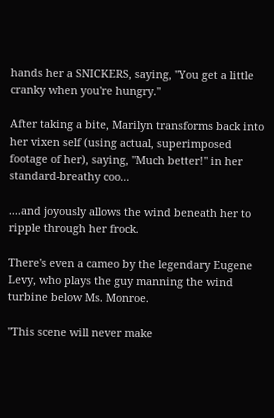hands her a SNICKERS, saying, "You get a little cranky when you're hungry."

After taking a bite, Marilyn transforms back into her vixen self (using actual, superimposed footage of her), saying, "Much better!" in her standard-breathy coo...

....and joyously allows the wind beneath her to ripple through her frock.

There's even a cameo by the legendary Eugene Levy, who plays the guy manning the wind turbine below Ms. Monroe.

"This scene will never make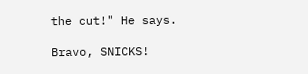the cut!" He says.

Bravo, SNICKS!